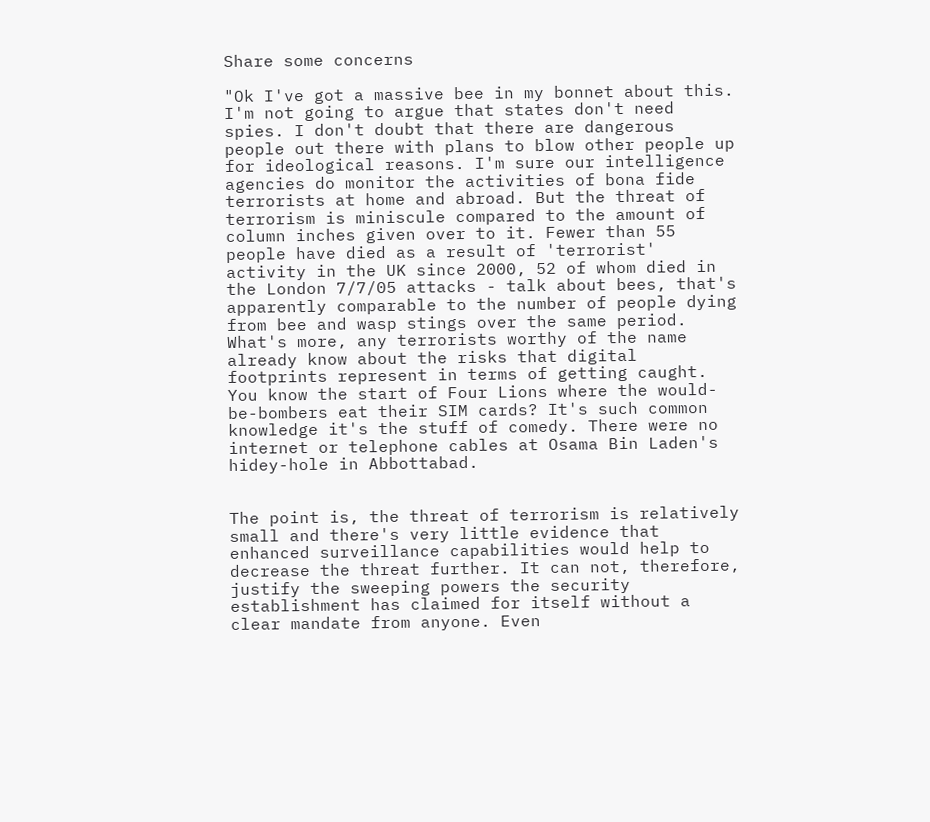Share some concerns

"Ok I've got a massive bee in my bonnet about this. I'm not going to argue that states don't need spies. I don't doubt that there are dangerous people out there with plans to blow other people up for ideological reasons. I'm sure our intelligence agencies do monitor the activities of bona fide terrorists at home and abroad. But the threat of terrorism is miniscule compared to the amount of column inches given over to it. Fewer than 55 people have died as a result of 'terrorist' activity in the UK since 2000, 52 of whom died in the London 7/7/05 attacks - talk about bees, that's apparently comparable to the number of people dying from bee and wasp stings over the same period. What's more, any terrorists worthy of the name already know about the risks that digital footprints represent in terms of getting caught. You know the start of Four Lions where the would-be-bombers eat their SIM cards? It's such common knowledge it's the stuff of comedy. There were no internet or telephone cables at Osama Bin Laden's hidey-hole in Abbottabad.


The point is, the threat of terrorism is relatively small and there's very little evidence that enhanced surveillance capabilities would help to decrease the threat further. It can not, therefore, justify the sweeping powers the security establishment has claimed for itself without a clear mandate from anyone. Even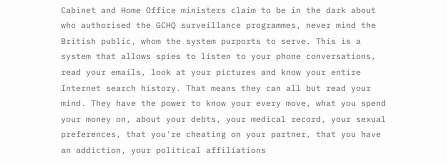Cabinet and Home Office ministers claim to be in the dark about who authorised the GCHQ surveillance programmes, never mind the British public, whom the system purports to serve. This is a system that allows spies to listen to your phone conversations, read your emails, look at your pictures and know your entire Internet search history. That means they can all but read your mind. They have the power to know your every move, what you spend your money on, about your debts, your medical record, your sexual preferences, that you're cheating on your partner, that you have an addiction, your political affiliations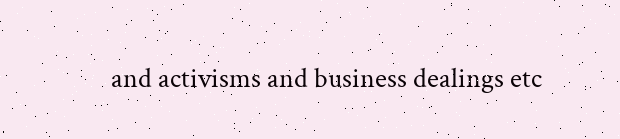and activisms and business dealings etc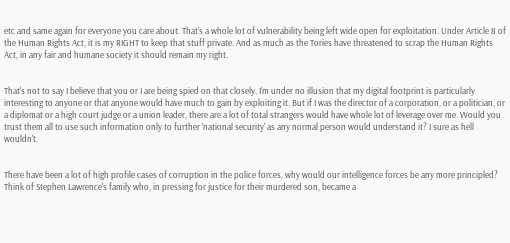etc and same again for everyone you care about. That's a whole lot of vulnerability being left wide open for exploitation. Under Article 8 of the Human Rights Act, it is my RIGHT to keep that stuff private. And as much as the Tories have threatened to scrap the Human Rights Act, in any fair and humane society it should remain my right.


That's not to say I believe that you or I are being spied on that closely. I'm under no illusion that my digital footprint is particularly interesting to anyone or that anyone would have much to gain by exploiting it. But if I was the director of a corporation, or a politician, or a diplomat or a high court judge or a union leader, there are a lot of total strangers would have whole lot of leverage over me. Would you trust them all to use such information only to further 'national security' as any normal person would understand it? I sure as hell wouldn't.


There have been a lot of high profile cases of corruption in the police forces, why would our intelligence forces be any more principled? Think of Stephen Lawrence's family who, in pressing for justice for their murdered son, became a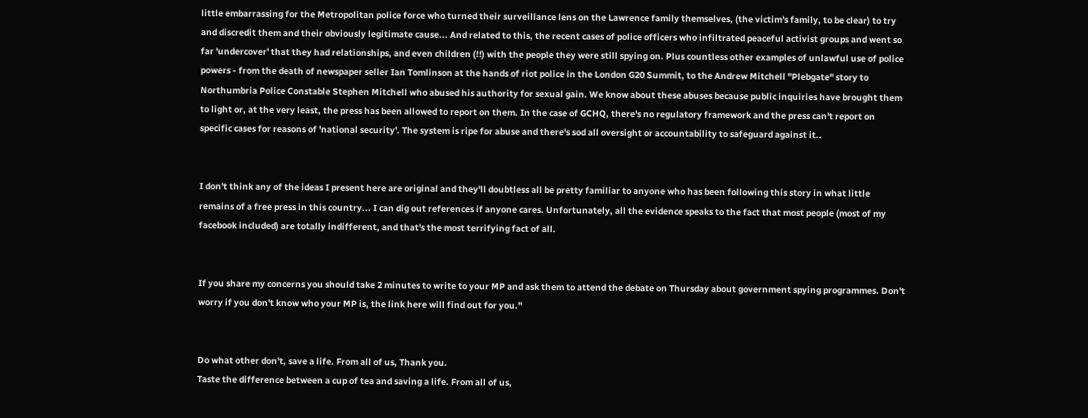little embarrassing for the Metropolitan police force who turned their surveillance lens on the Lawrence family themselves, (the victim's family, to be clear) to try and discredit them and their obviously legitimate cause... And related to this, the recent cases of police officers who infiltrated peaceful activist groups and went so far 'undercover' that they had relationships, and even children (!!) with the people they were still spying on. Plus countless other examples of unlawful use of police powers - from the death of newspaper seller Ian Tomlinson at the hands of riot police in the London G20 Summit, to the Andrew Mitchell "Plebgate" story to Northumbria Police Constable Stephen Mitchell who abused his authority for sexual gain. We know about these abuses because public inquiries have brought them to light or, at the very least, the press has been allowed to report on them. In the case of GCHQ, there's no regulatory framework and the press can't report on specific cases for reasons of 'national security'. The system is ripe for abuse and there's sod all oversight or accountability to safeguard against it..


I don't think any of the ideas I present here are original and they'll doubtless all be pretty familiar to anyone who has been following this story in what little remains of a free press in this country... I can dig out references if anyone cares. Unfortunately, all the evidence speaks to the fact that most people (most of my facebook included) are totally indifferent, and that's the most terrifying fact of all.


If you share my concerns you should take 2 minutes to write to your MP and ask them to attend the debate on Thursday about government spying programmes. Don't worry if you don't know who your MP is, the link here will find out for you."


Do what other don't, save a life. From all of us, Thank you.
Taste the difference between a cup of tea and saving a life. From all of us,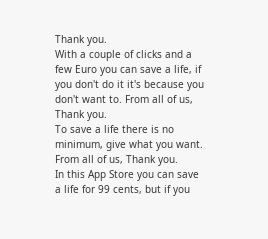Thank you.
With a couple of clicks and a few Euro you can save a life, if you don't do it it's because you don't want to. From all of us, Thank you.
To save a life there is no minimum, give what you want. From all of us, Thank you.
In this App Store you can save a life for 99 cents, but if you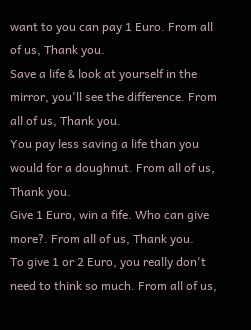want to you can pay 1 Euro. From all of us, Thank you.
Save a life & look at yourself in the mirror, you'll see the difference. From all of us, Thank you.
You pay less saving a life than you would for a doughnut. From all of us, Thank you.
Give 1 Euro, win a fife. Who can give more?. From all of us, Thank you.
To give 1 or 2 Euro, you really don't need to think so much. From all of us,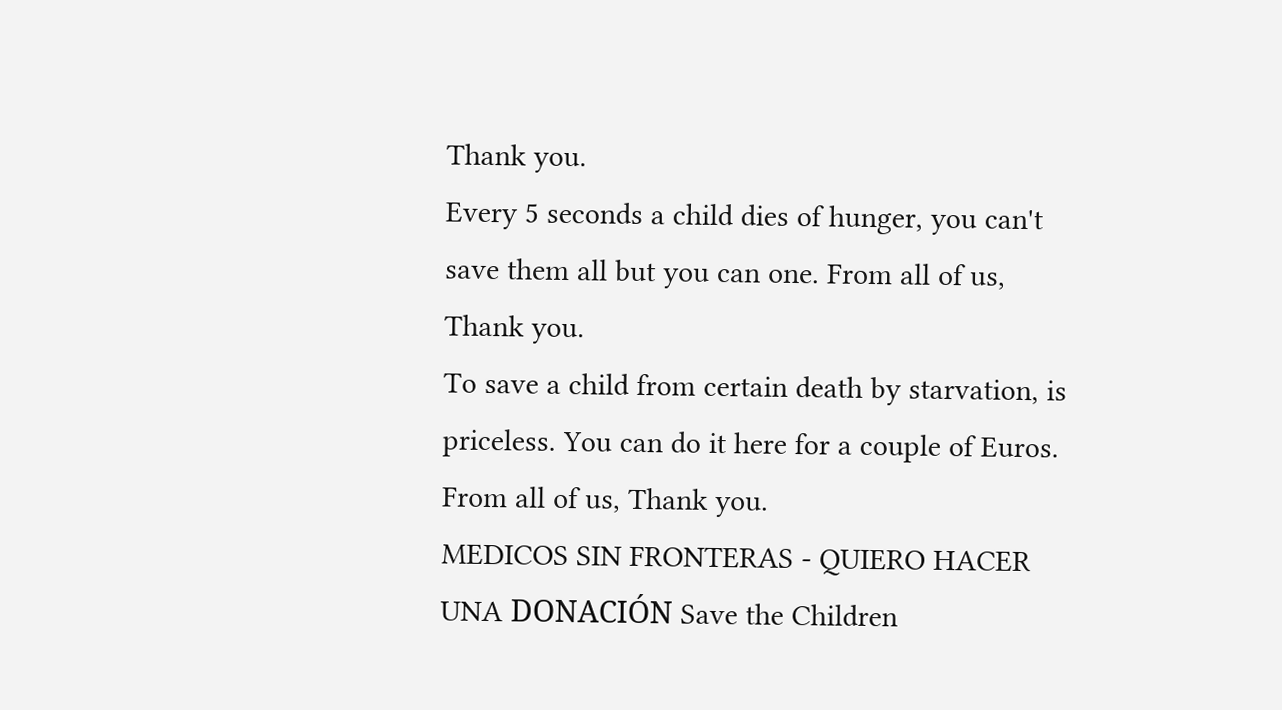Thank you.
Every 5 seconds a child dies of hunger, you can't save them all but you can one. From all of us, Thank you.
To save a child from certain death by starvation, is priceless. You can do it here for a couple of Euros. From all of us, Thank you.
MEDICOS SIN FRONTERAS - QUIERO HACER UNA DONACIÓN Save the Children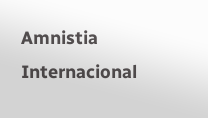Amnistia Internacional